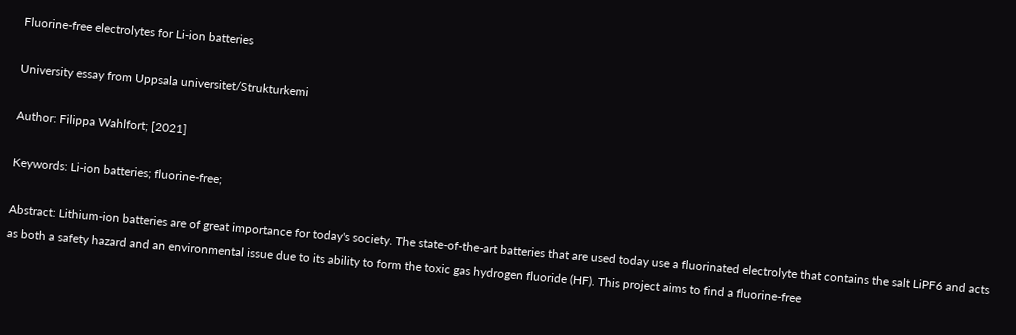Fluorine-free electrolytes for Li-ion batteries

University essay from Uppsala universitet/Strukturkemi

Author: Filippa Wahlfort; [2021]

Keywords: Li-ion batteries; fluorine-free;

Abstract: Lithium-ion batteries are of great importance for today's society. The state-of-the-art batteries that are used today use a fluorinated electrolyte that contains the salt LiPF6 and acts as both a safety hazard and an environmental issue due to its ability to form the toxic gas hydrogen fluoride (HF). This project aims to find a fluorine-free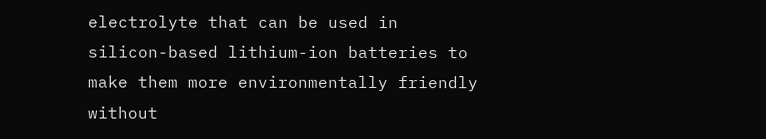electrolyte that can be used in silicon-based lithium-ion batteries to make them more environmentally friendly without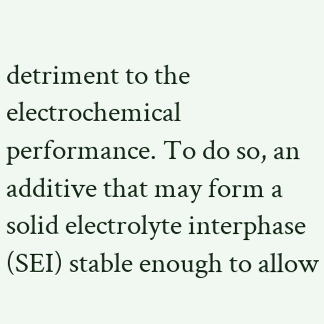detriment to the electrochemical performance. To do so, an additive that may form a solid electrolyte interphase (SEI) stable enough to allow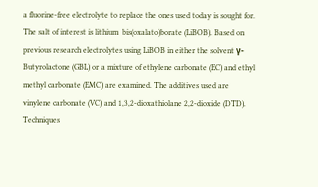a fluorine-free electrolyte to replace the ones used today is sought for. The salt of interest is lithium  bis(oxalato)borate (LiBOB). Based on previous research electrolytes using LiBOB in either the solvent γ-Butyrolactone (GBL) or a mixture of ethylene carbonate (EC) and ethyl methyl carbonate (EMC) are examined. The additives used are vinylene carbonate (VC) and 1,3,2-dioxathiolane 2,2-dioxide (DTD). Techniques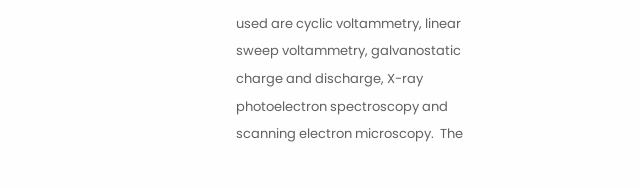used are cyclic voltammetry, linear sweep voltammetry, galvanostatic charge and discharge, X-ray photoelectron spectroscopy and scanning electron microscopy.  The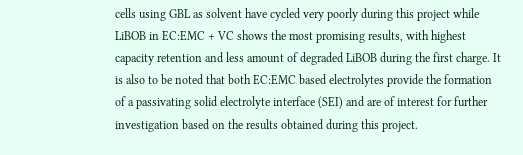cells using GBL as solvent have cycled very poorly during this project while LiBOB in EC:EMC + VC shows the most promising results, with highest capacity retention and less amount of degraded LiBOB during the first charge. It is also to be noted that both EC:EMC based electrolytes provide the formation of a passivating solid electrolyte interface (SEI) and are of interest for further investigation based on the results obtained during this project.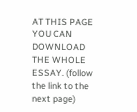AT THIS PAGE YOU CAN DOWNLOAD THE WHOLE ESSAY. (follow the link to the next page)